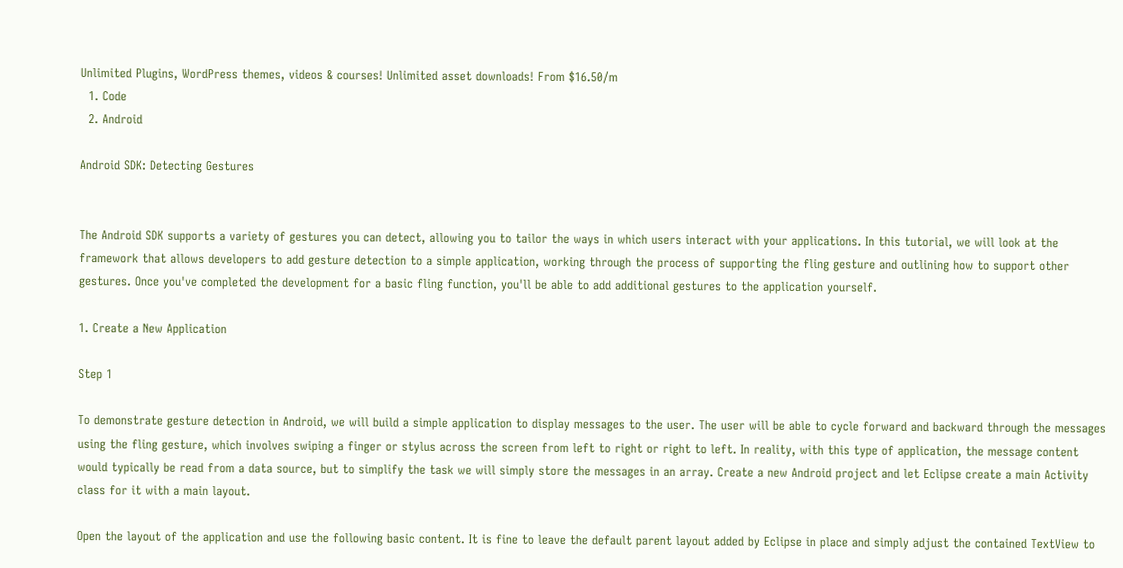Unlimited Plugins, WordPress themes, videos & courses! Unlimited asset downloads! From $16.50/m
  1. Code
  2. Android

Android SDK: Detecting Gestures


The Android SDK supports a variety of gestures you can detect, allowing you to tailor the ways in which users interact with your applications. In this tutorial, we will look at the framework that allows developers to add gesture detection to a simple application, working through the process of supporting the fling gesture and outlining how to support other gestures. Once you've completed the development for a basic fling function, you'll be able to add additional gestures to the application yourself.

1. Create a New Application

Step 1

To demonstrate gesture detection in Android, we will build a simple application to display messages to the user. The user will be able to cycle forward and backward through the messages using the fling gesture, which involves swiping a finger or stylus across the screen from left to right or right to left. In reality, with this type of application, the message content would typically be read from a data source, but to simplify the task we will simply store the messages in an array. Create a new Android project and let Eclipse create a main Activity class for it with a main layout.

Open the layout of the application and use the following basic content. It is fine to leave the default parent layout added by Eclipse in place and simply adjust the contained TextView to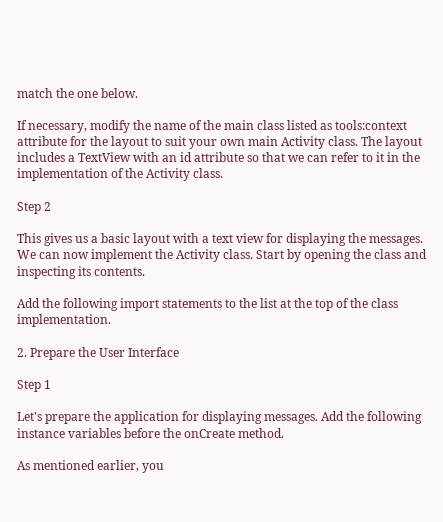match the one below.

If necessary, modify the name of the main class listed as tools:context attribute for the layout to suit your own main Activity class. The layout includes a TextView with an id attribute so that we can refer to it in the implementation of the Activity class.

Step 2

This gives us a basic layout with a text view for displaying the messages. We can now implement the Activity class. Start by opening the class and inspecting its contents.

Add the following import statements to the list at the top of the class implementation.

2. Prepare the User Interface

Step 1

Let's prepare the application for displaying messages. Add the following instance variables before the onCreate method.

As mentioned earlier, you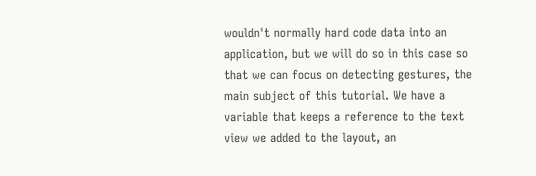wouldn't normally hard code data into an application, but we will do so in this case so that we can focus on detecting gestures, the main subject of this tutorial. We have a variable that keeps a reference to the text view we added to the layout, an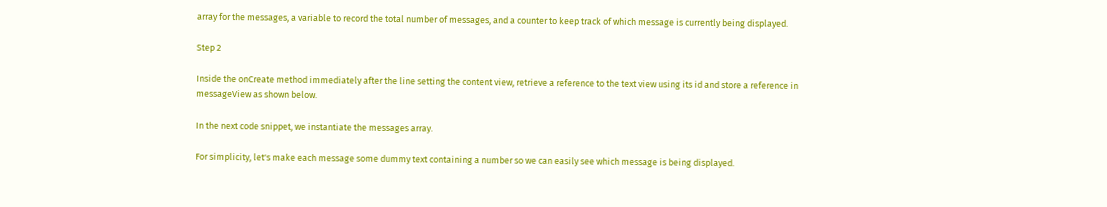array for the messages, a variable to record the total number of messages, and a counter to keep track of which message is currently being displayed.

Step 2

Inside the onCreate method immediately after the line setting the content view, retrieve a reference to the text view using its id and store a reference in messageView as shown below.

In the next code snippet, we instantiate the messages array.

For simplicity, let's make each message some dummy text containing a number so we can easily see which message is being displayed.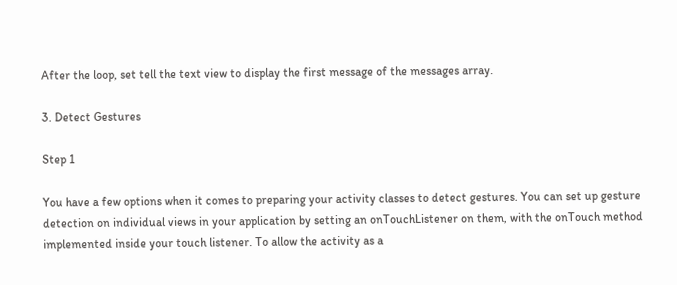After the loop, set tell the text view to display the first message of the messages array.

3. Detect Gestures

Step 1

You have a few options when it comes to preparing your activity classes to detect gestures. You can set up gesture detection on individual views in your application by setting an onTouchListener on them, with the onTouch method implemented inside your touch listener. To allow the activity as a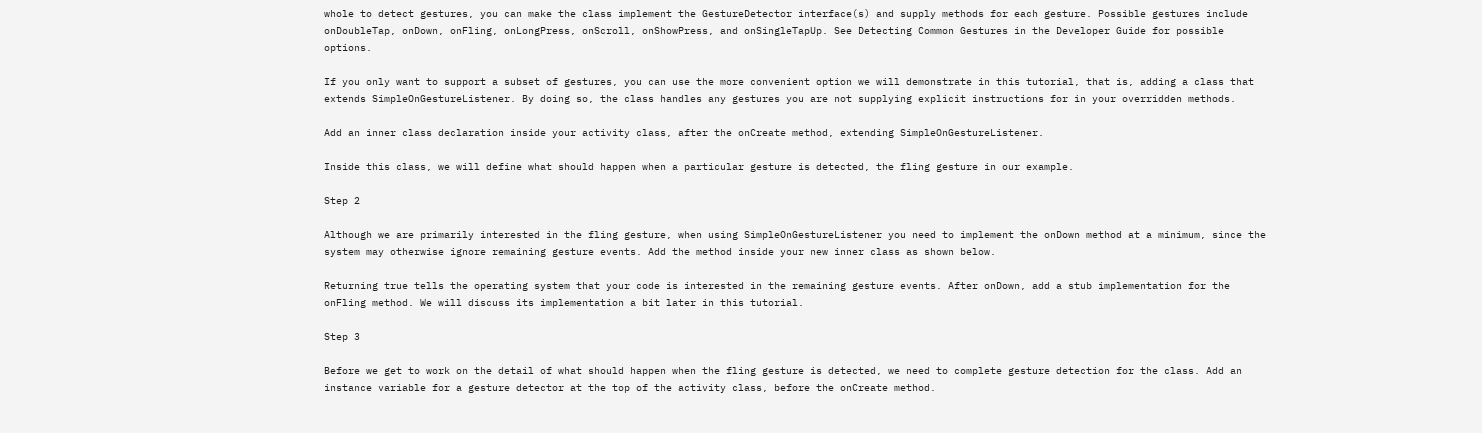whole to detect gestures, you can make the class implement the GestureDetector interface(s) and supply methods for each gesture. Possible gestures include onDoubleTap, onDown, onFling, onLongPress, onScroll, onShowPress, and onSingleTapUp. See Detecting Common Gestures in the Developer Guide for possible options.

If you only want to support a subset of gestures, you can use the more convenient option we will demonstrate in this tutorial, that is, adding a class that extends SimpleOnGestureListener. By doing so, the class handles any gestures you are not supplying explicit instructions for in your overridden methods.

Add an inner class declaration inside your activity class, after the onCreate method, extending SimpleOnGestureListener.

Inside this class, we will define what should happen when a particular gesture is detected, the fling gesture in our example.

Step 2

Although we are primarily interested in the fling gesture, when using SimpleOnGestureListener you need to implement the onDown method at a minimum, since the system may otherwise ignore remaining gesture events. Add the method inside your new inner class as shown below.

Returning true tells the operating system that your code is interested in the remaining gesture events. After onDown, add a stub implementation for the onFling method. We will discuss its implementation a bit later in this tutorial.

Step 3

Before we get to work on the detail of what should happen when the fling gesture is detected, we need to complete gesture detection for the class. Add an instance variable for a gesture detector at the top of the activity class, before the onCreate method.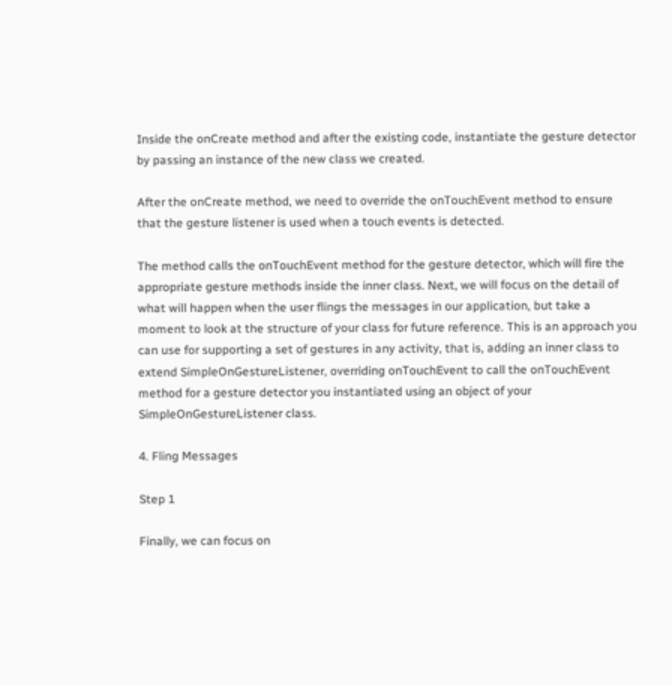Inside the onCreate method and after the existing code, instantiate the gesture detector by passing an instance of the new class we created.

After the onCreate method, we need to override the onTouchEvent method to ensure that the gesture listener is used when a touch events is detected.

The method calls the onTouchEvent method for the gesture detector, which will fire the appropriate gesture methods inside the inner class. Next, we will focus on the detail of what will happen when the user flings the messages in our application, but take a moment to look at the structure of your class for future reference. This is an approach you can use for supporting a set of gestures in any activity, that is, adding an inner class to extend SimpleOnGestureListener, overriding onTouchEvent to call the onTouchEvent method for a gesture detector you instantiated using an object of your SimpleOnGestureListener class.

4. Fling Messages

Step 1

Finally, we can focus on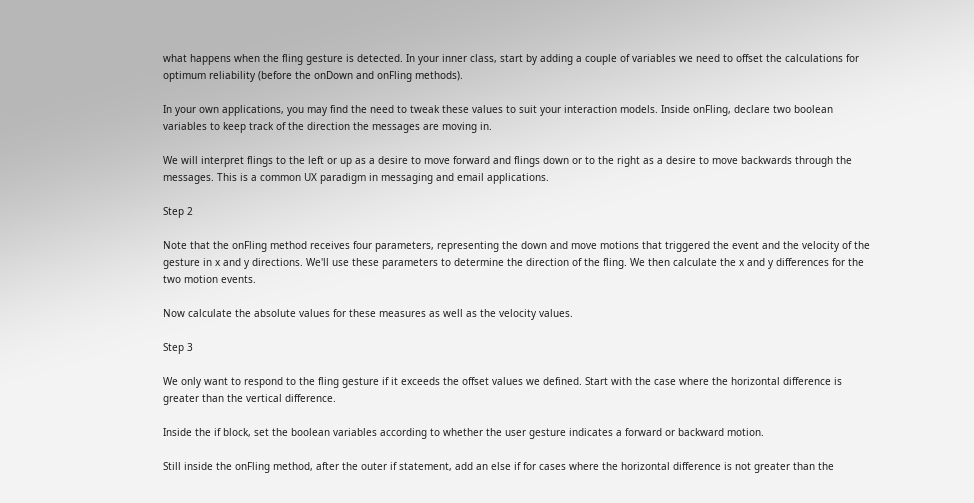what happens when the fling gesture is detected. In your inner class, start by adding a couple of variables we need to offset the calculations for optimum reliability (before the onDown and onFling methods).

In your own applications, you may find the need to tweak these values to suit your interaction models. Inside onFling, declare two boolean variables to keep track of the direction the messages are moving in.

We will interpret flings to the left or up as a desire to move forward and flings down or to the right as a desire to move backwards through the messages. This is a common UX paradigm in messaging and email applications.

Step 2

Note that the onFling method receives four parameters, representing the down and move motions that triggered the event and the velocity of the gesture in x and y directions. We'll use these parameters to determine the direction of the fling. We then calculate the x and y differences for the two motion events.

Now calculate the absolute values for these measures as well as the velocity values.

Step 3

We only want to respond to the fling gesture if it exceeds the offset values we defined. Start with the case where the horizontal difference is greater than the vertical difference.

Inside the if block, set the boolean variables according to whether the user gesture indicates a forward or backward motion.

Still inside the onFling method, after the outer if statement, add an else if for cases where the horizontal difference is not greater than the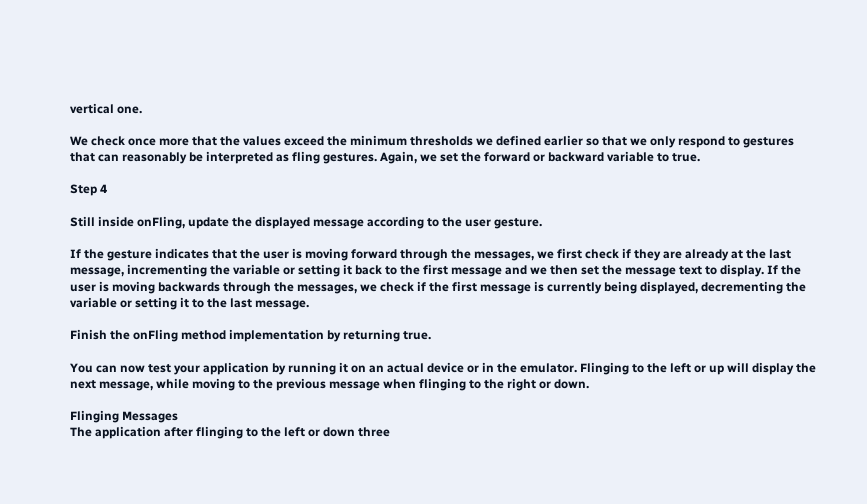vertical one.

We check once more that the values exceed the minimum thresholds we defined earlier so that we only respond to gestures that can reasonably be interpreted as fling gestures. Again, we set the forward or backward variable to true.

Step 4

Still inside onFling, update the displayed message according to the user gesture.

If the gesture indicates that the user is moving forward through the messages, we first check if they are already at the last message, incrementing the variable or setting it back to the first message and we then set the message text to display. If the user is moving backwards through the messages, we check if the first message is currently being displayed, decrementing the variable or setting it to the last message.

Finish the onFling method implementation by returning true.

You can now test your application by running it on an actual device or in the emulator. Flinging to the left or up will display the next message, while moving to the previous message when flinging to the right or down.

Flinging Messages
The application after flinging to the left or down three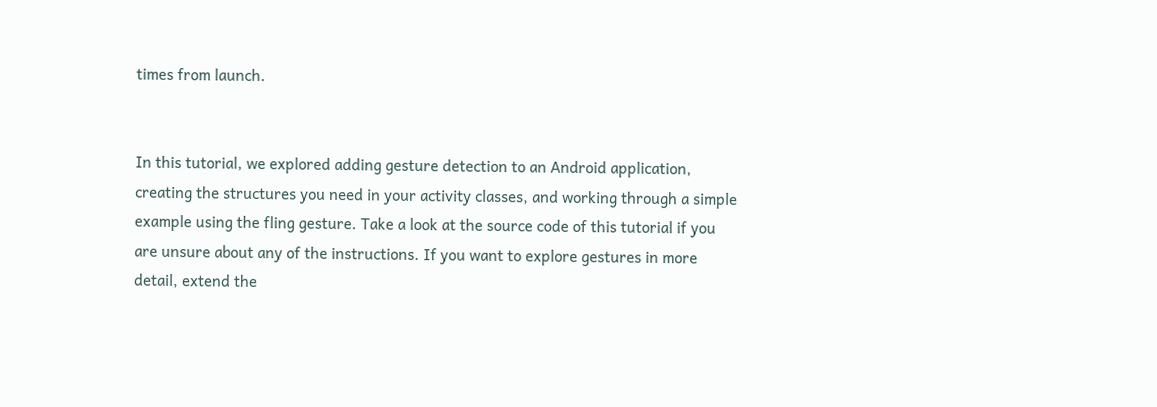times from launch.


In this tutorial, we explored adding gesture detection to an Android application, creating the structures you need in your activity classes, and working through a simple example using the fling gesture. Take a look at the source code of this tutorial if you are unsure about any of the instructions. If you want to explore gestures in more detail, extend the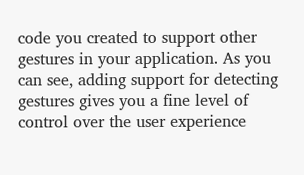code you created to support other gestures in your application. As you can see, adding support for detecting gestures gives you a fine level of control over the user experience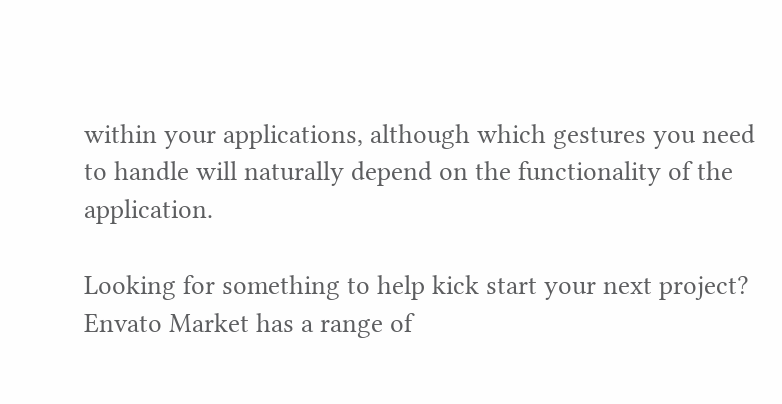within your applications, although which gestures you need to handle will naturally depend on the functionality of the application.

Looking for something to help kick start your next project?
Envato Market has a range of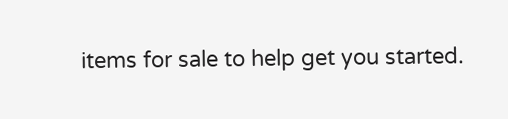items for sale to help get you started.